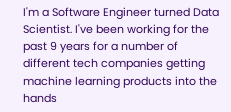I'm a Software Engineer turned Data Scientist. I've been working for the past 9 years for a number of different tech companies getting machine learning products into the hands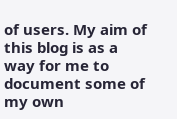of users. My aim of this blog is as a way for me to document some of my own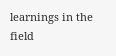learnings in the field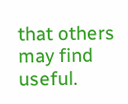that others may find useful.